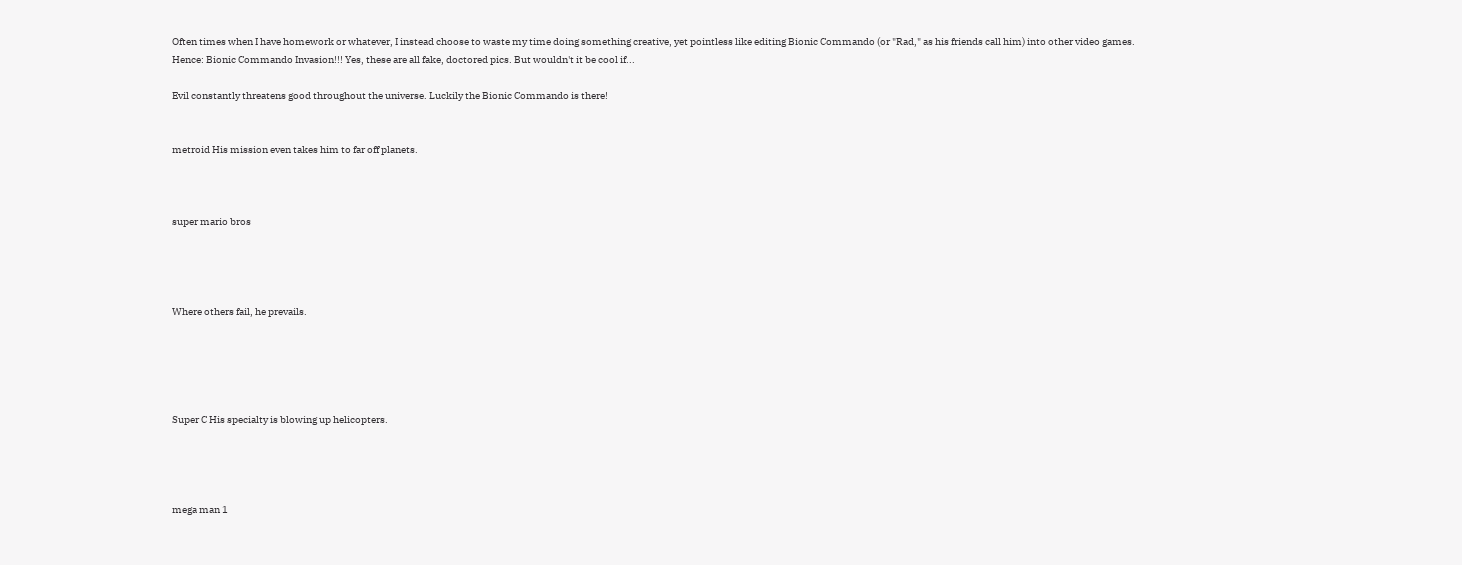Often times when I have homework or whatever, I instead choose to waste my time doing something creative, yet pointless like editing Bionic Commando (or "Rad," as his friends call him) into other video games.
Hence: Bionic Commando Invasion!!! Yes, these are all fake, doctored pics. But wouldn't it be cool if...

Evil constantly threatens good throughout the universe. Luckily the Bionic Commando is there!


metroid His mission even takes him to far off planets.



super mario bros




Where others fail, he prevails.





Super C His specialty is blowing up helicopters.




mega man 1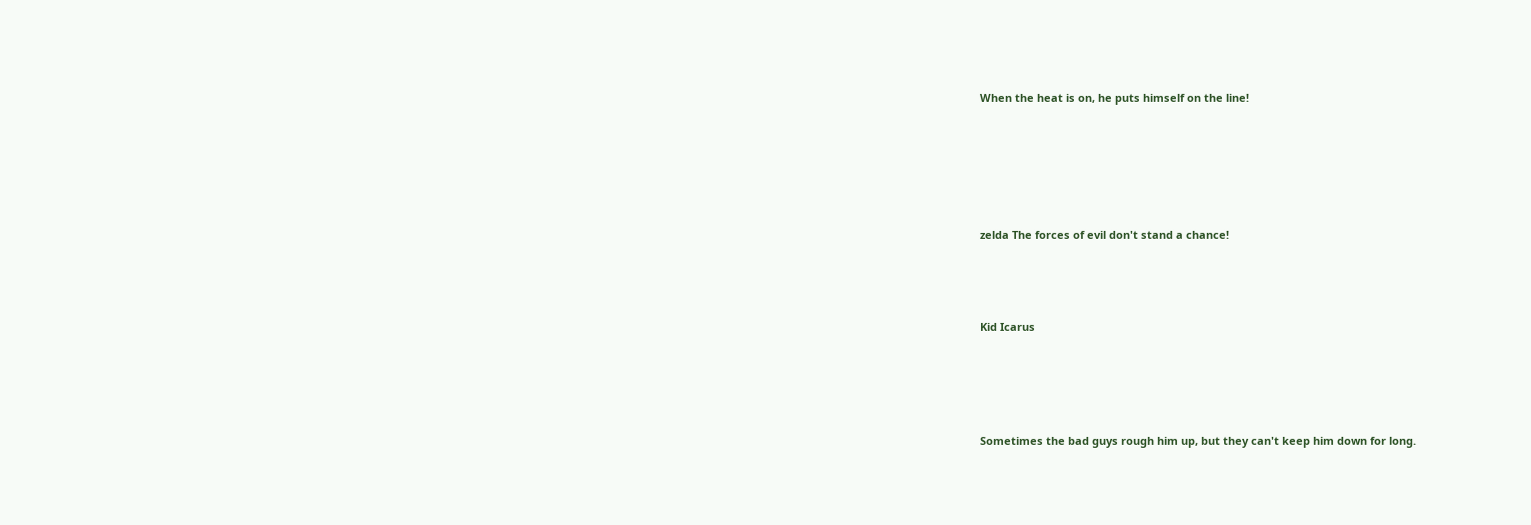When the heat is on, he puts himself on the line!





zelda The forces of evil don't stand a chance!



Kid Icarus




Sometimes the bad guys rough him up, but they can't keep him down for long.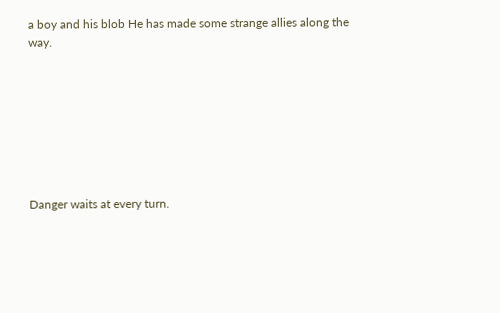a boy and his blob He has made some strange allies along the way.








Danger waits at every turn.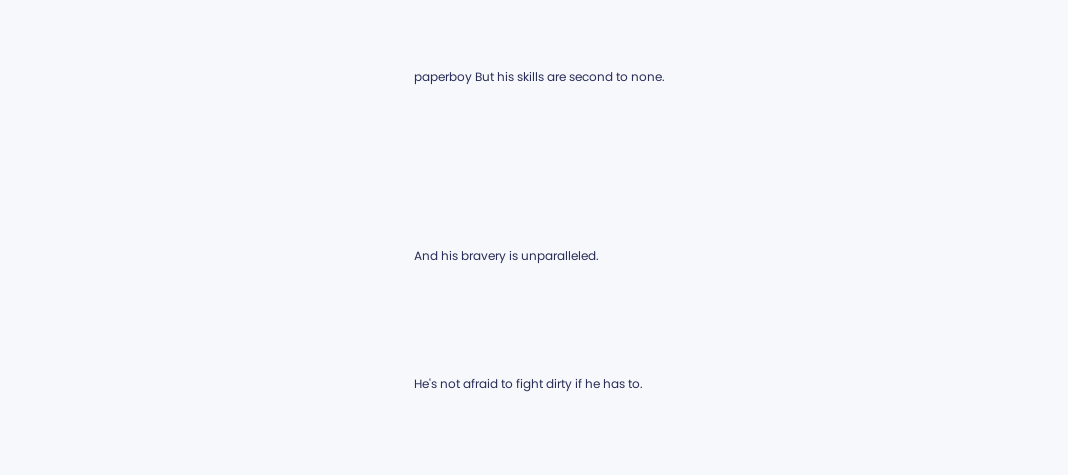paperboy But his skills are second to none.






And his bravery is unparalleled.




He's not afraid to fight dirty if he has to.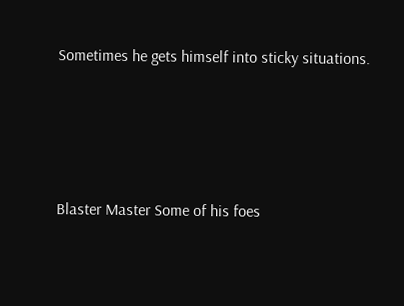Sometimes he gets himself into sticky situations.




Blaster Master Some of his foes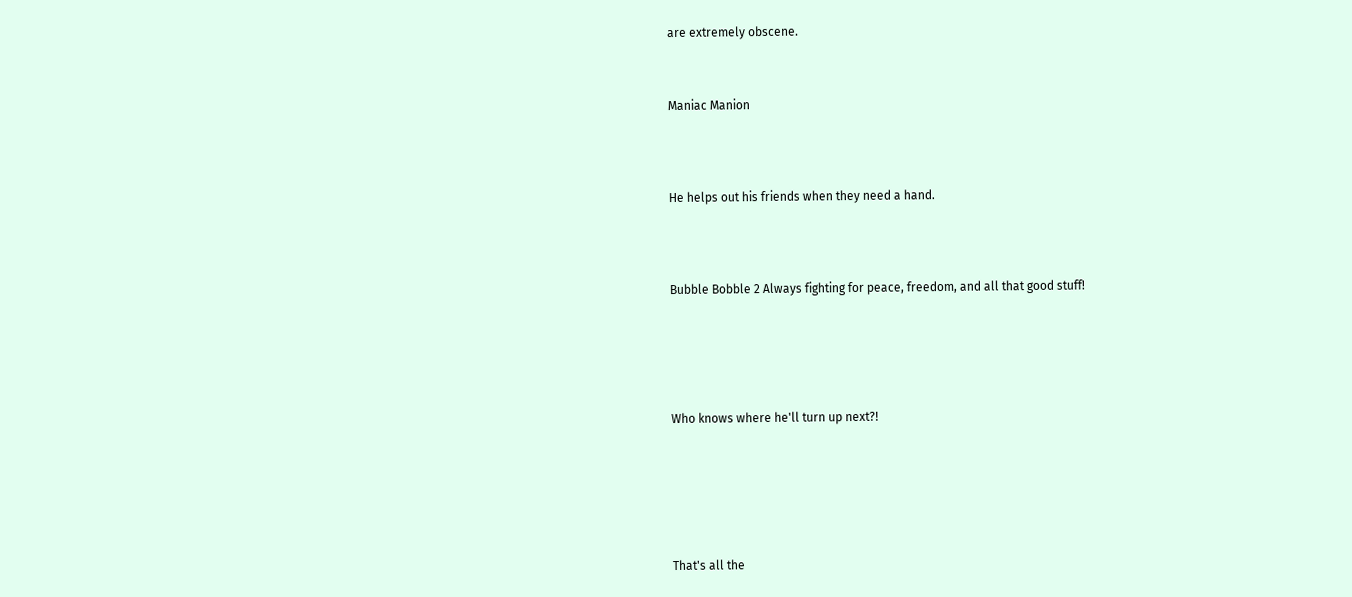are extremely obscene.



Maniac Manion




He helps out his friends when they need a hand.




Bubble Bobble 2 Always fighting for peace, freedom, and all that good stuff!






Who knows where he'll turn up next?!







That's all the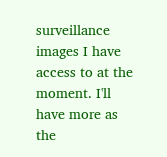surveillance images I have access to at the moment. I'll have more as the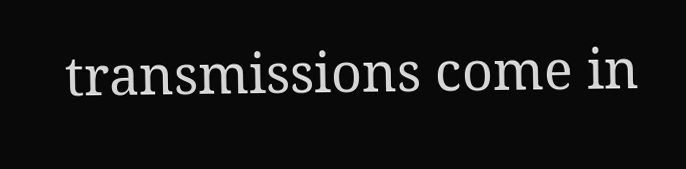transmissions come in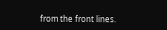from the front lines.